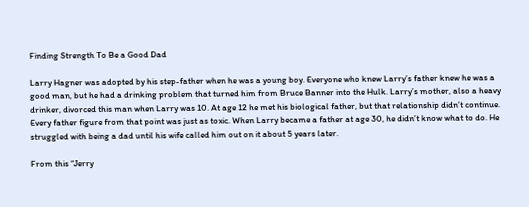Finding Strength To Be a Good Dad

Larry Hagner was adopted by his step-father when he was a young boy. Everyone who knew Larry’s father knew he was a good man, but he had a drinking problem that turned him from Bruce Banner into the Hulk. Larry’s mother, also a heavy drinker, divorced this man when Larry was 10. At age 12 he met his biological father, but that relationship didn’t continue. Every father figure from that point was just as toxic. When Larry became a father at age 30, he didn’t know what to do. He struggled with being a dad until his wife called him out on it about 5 years later.

From this “Jerry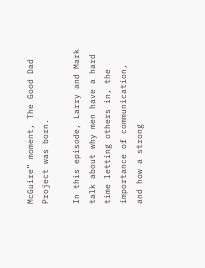McGuire” moment, The Good Dad Project was born.

In this episode, Larry and Mark talk about why men have a hard time letting others in, the importance of communication, and how a strong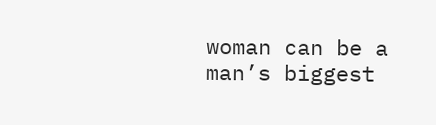woman can be a man’s biggest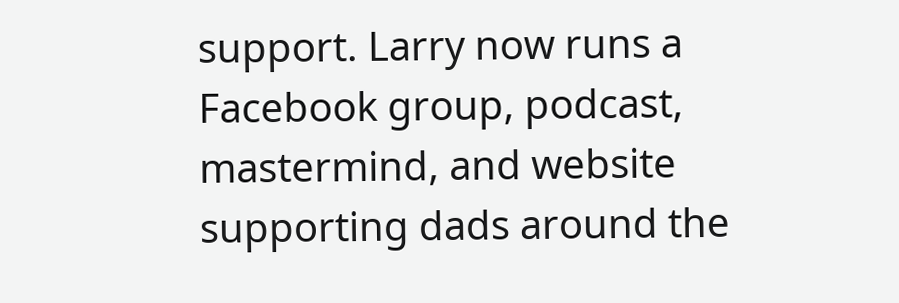support. Larry now runs a Facebook group, podcast, mastermind, and website supporting dads around the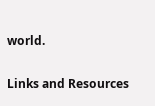world.


Links and Resources